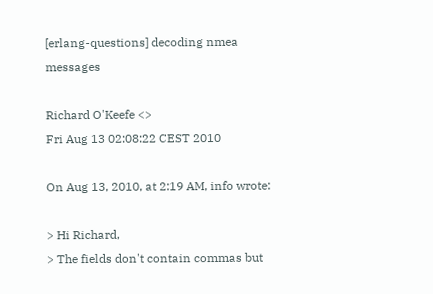[erlang-questions] decoding nmea messages

Richard O'Keefe <>
Fri Aug 13 02:08:22 CEST 2010

On Aug 13, 2010, at 2:19 AM, info wrote:

> Hi Richard,
> The fields don't contain commas but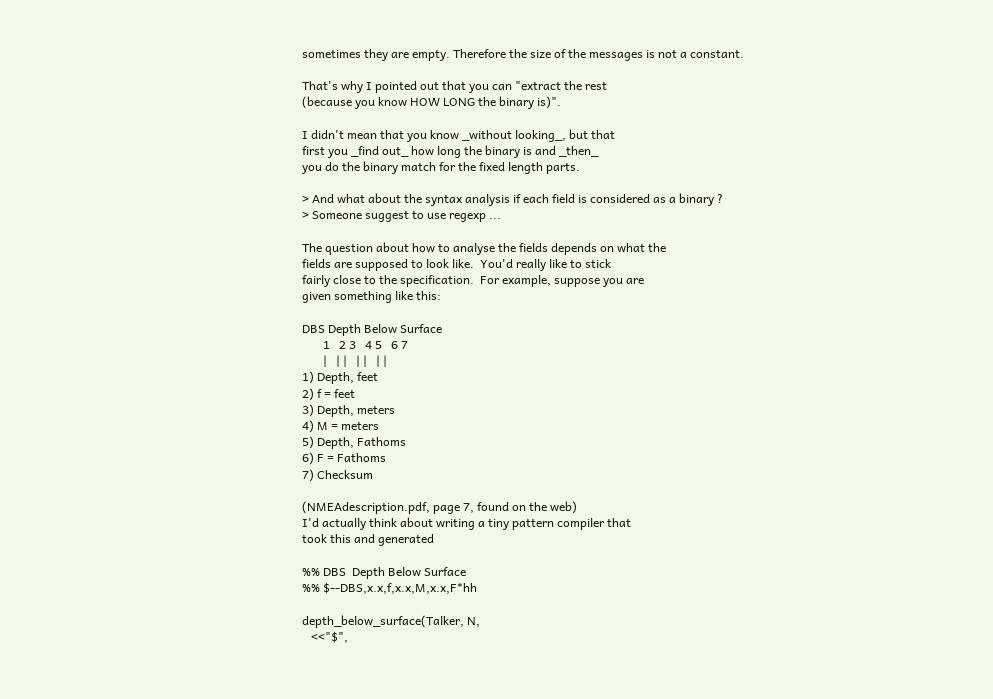sometimes they are empty. Therefore the size of the messages is not a constant.

That's why I pointed out that you can "extract the rest
(because you know HOW LONG the binary is)".

I didn't mean that you know _without looking_, but that
first you _find out_ how long the binary is and _then_
you do the binary match for the fixed length parts.

> And what about the syntax analysis if each field is considered as a binary ?
> Someone suggest to use regexp ...

The question about how to analyse the fields depends on what the
fields are supposed to look like.  You'd really like to stick
fairly close to the specification.  For example, suppose you are
given something like this:

DBS Depth Below Surface
       1   2 3   4 5   6 7
       |   | |   | |   | |
1) Depth, feet
2) f = feet
3) Depth, meters
4) M = meters
5) Depth, Fathoms
6) F = Fathoms
7) Checksum

(NMEAdescription.pdf, page 7, found on the web)
I'd actually think about writing a tiny pattern compiler that
took this and generated

%% DBS  Depth Below Surface
%% $--DBS,x.x,f,x.x,M,x.x,F*hh

depth_below_surface(Talker, N,
   <<"$",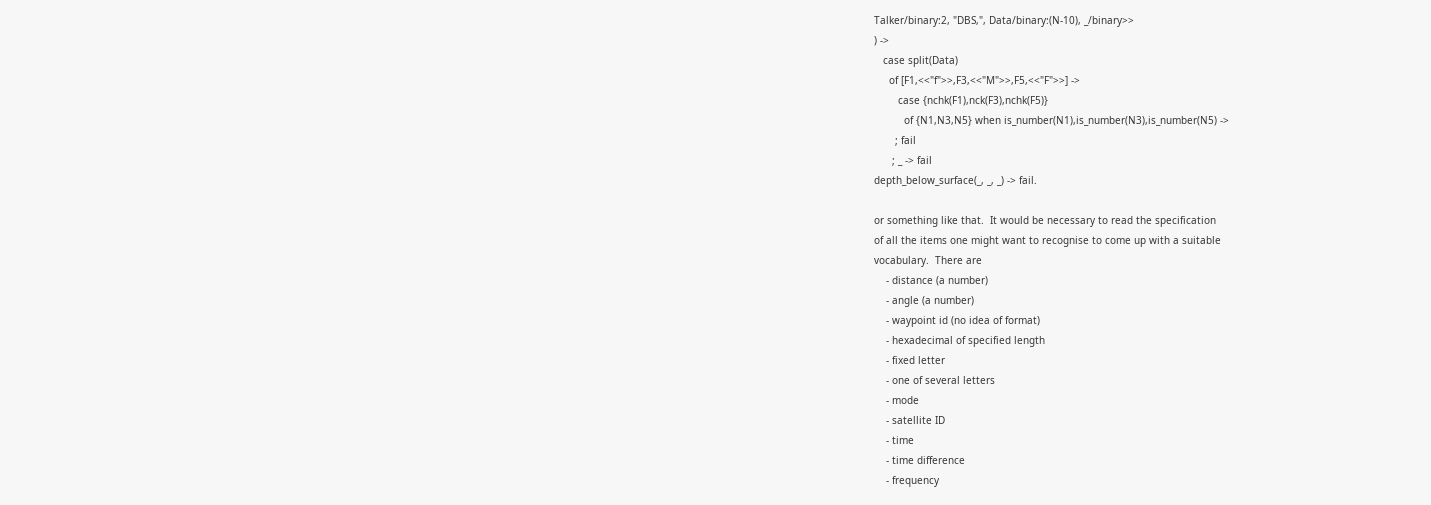Talker/binary:2, "DBS,", Data/binary:(N-10), _/binary>>
) ->
   case split(Data)
     of [F1,<<"f">>,F3,<<"M">>,F5,<<"F">>] ->
        case {nchk(F1),nck(F3),nchk(F5)}
          of {N1,N3,N5} when is_number(N1),is_number(N3),is_number(N5) ->
       ; fail
      ; _ -> fail
depth_below_surface(_, _, _) -> fail.

or something like that.  It would be necessary to read the specification
of all the items one might want to recognise to come up with a suitable
vocabulary.  There are
    - distance (a number)
    - angle (a number)
    - waypoint id (no idea of format)
    - hexadecimal of specified length
    - fixed letter
    - one of several letters
    - mode
    - satellite ID
    - time
    - time difference
    - frequency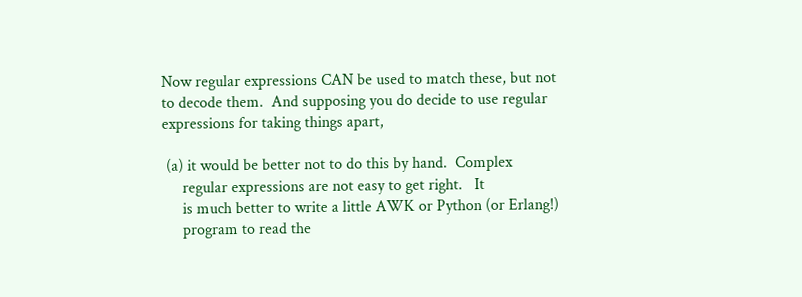Now regular expressions CAN be used to match these, but not
to decode them.  And supposing you do decide to use regular
expressions for taking things apart,

 (a) it would be better not to do this by hand.  Complex
     regular expressions are not easy to get right.   It
     is much better to write a little AWK or Python (or Erlang!)
     program to read the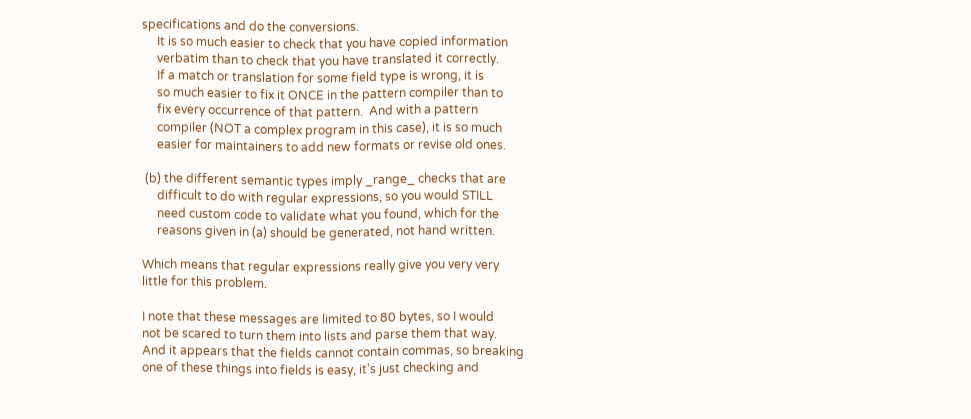specifications and do the conversions.
     It is so much easier to check that you have copied information
     verbatim than to check that you have translated it correctly.
     If a match or translation for some field type is wrong, it is
     so much easier to fix it ONCE in the pattern compiler than to
     fix every occurrence of that pattern.  And with a pattern
     compiler (NOT a complex program in this case), it is so much
     easier for maintainers to add new formats or revise old ones.

 (b) the different semantic types imply _range_ checks that are
     difficult to do with regular expressions, so you would STILL
     need custom code to validate what you found, which for the
     reasons given in (a) should be generated, not hand written.

Which means that regular expressions really give you very very
little for this problem.

I note that these messages are limited to 80 bytes, so I would
not be scared to turn them into lists and parse them that way.
And it appears that the fields cannot contain commas, so breaking
one of these things into fields is easy, it's just checking and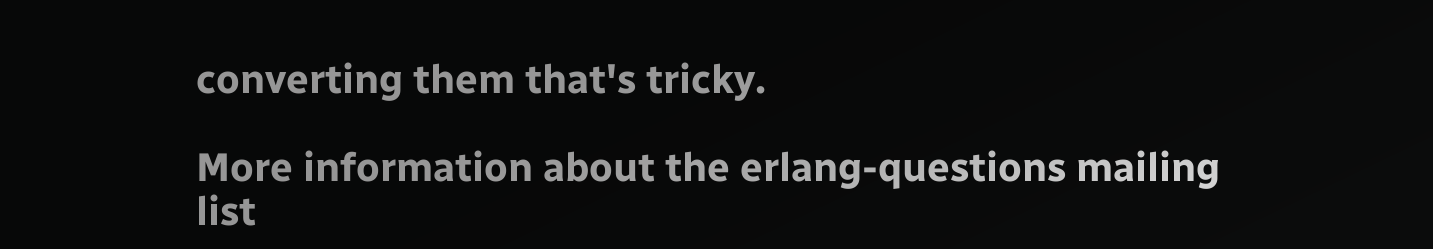converting them that's tricky.

More information about the erlang-questions mailing list